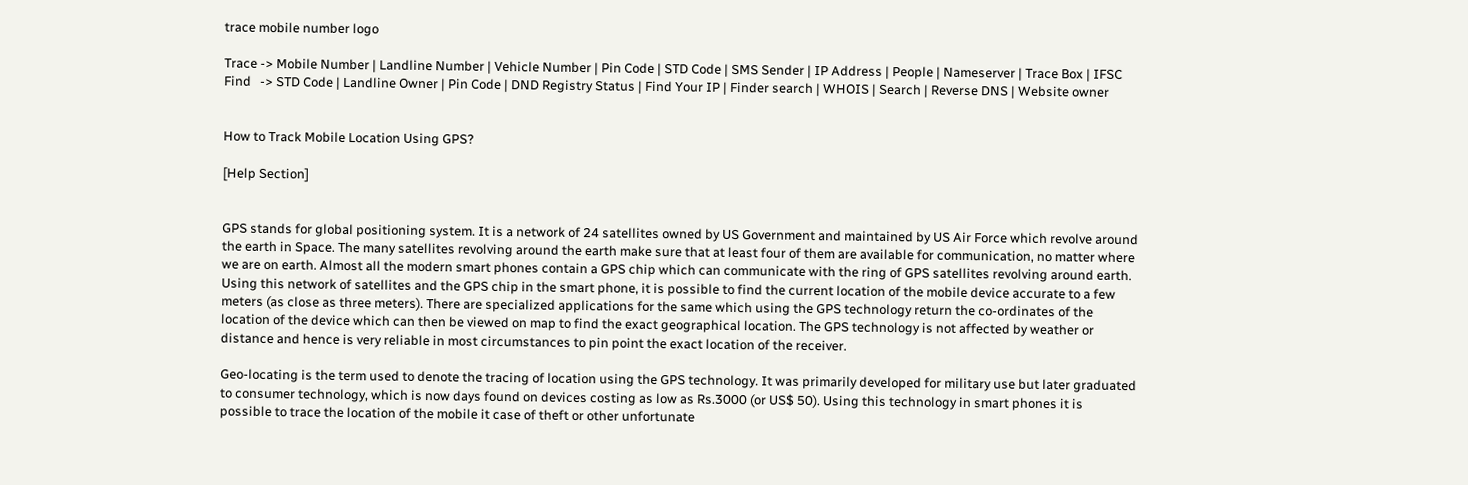trace mobile number logo

Trace -> Mobile Number | Landline Number | Vehicle Number | Pin Code | STD Code | SMS Sender | IP Address | People | Nameserver | Trace Box | IFSC
Find   -> STD Code | Landline Owner | Pin Code | DND Registry Status | Find Your IP | Finder search | WHOIS | Search | Reverse DNS | Website owner


How to Track Mobile Location Using GPS?

[Help Section]


GPS stands for global positioning system. It is a network of 24 satellites owned by US Government and maintained by US Air Force which revolve around the earth in Space. The many satellites revolving around the earth make sure that at least four of them are available for communication, no matter where we are on earth. Almost all the modern smart phones contain a GPS chip which can communicate with the ring of GPS satellites revolving around earth. Using this network of satellites and the GPS chip in the smart phone, it is possible to find the current location of the mobile device accurate to a few meters (as close as three meters). There are specialized applications for the same which using the GPS technology return the co-ordinates of the location of the device which can then be viewed on map to find the exact geographical location. The GPS technology is not affected by weather or distance and hence is very reliable in most circumstances to pin point the exact location of the receiver.

Geo-locating is the term used to denote the tracing of location using the GPS technology. It was primarily developed for military use but later graduated to consumer technology, which is now days found on devices costing as low as Rs.3000 (or US$ 50). Using this technology in smart phones it is possible to trace the location of the mobile it case of theft or other unfortunate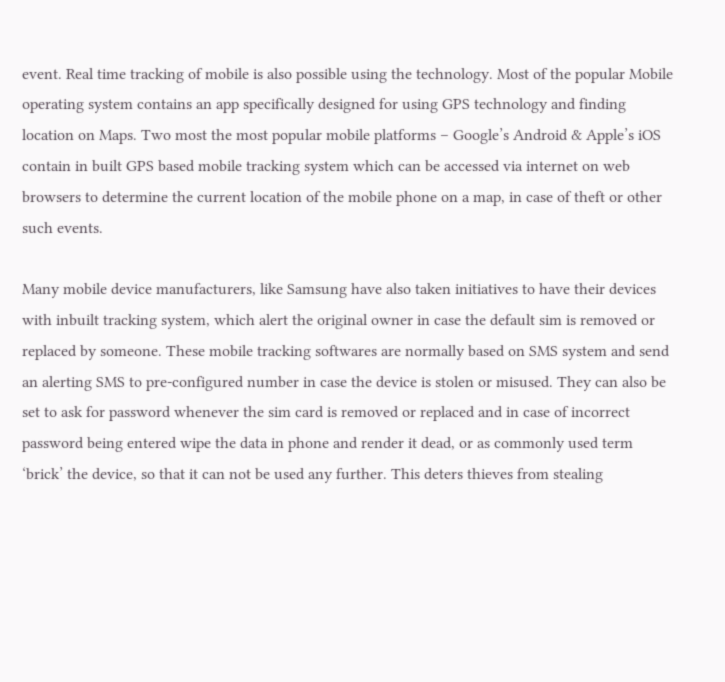event. Real time tracking of mobile is also possible using the technology. Most of the popular Mobile operating system contains an app specifically designed for using GPS technology and finding location on Maps. Two most the most popular mobile platforms – Google’s Android & Apple’s iOS contain in built GPS based mobile tracking system which can be accessed via internet on web browsers to determine the current location of the mobile phone on a map, in case of theft or other such events.

Many mobile device manufacturers, like Samsung have also taken initiatives to have their devices with inbuilt tracking system, which alert the original owner in case the default sim is removed or replaced by someone. These mobile tracking softwares are normally based on SMS system and send an alerting SMS to pre-configured number in case the device is stolen or misused. They can also be set to ask for password whenever the sim card is removed or replaced and in case of incorrect password being entered wipe the data in phone and render it dead, or as commonly used term ‘brick’ the device, so that it can not be used any further. This deters thieves from stealing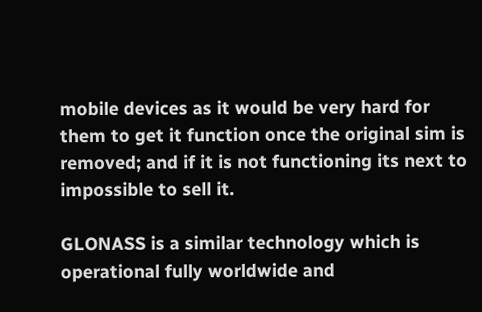mobile devices as it would be very hard for them to get it function once the original sim is removed; and if it is not functioning its next to impossible to sell it.

GLONASS is a similar technology which is operational fully worldwide and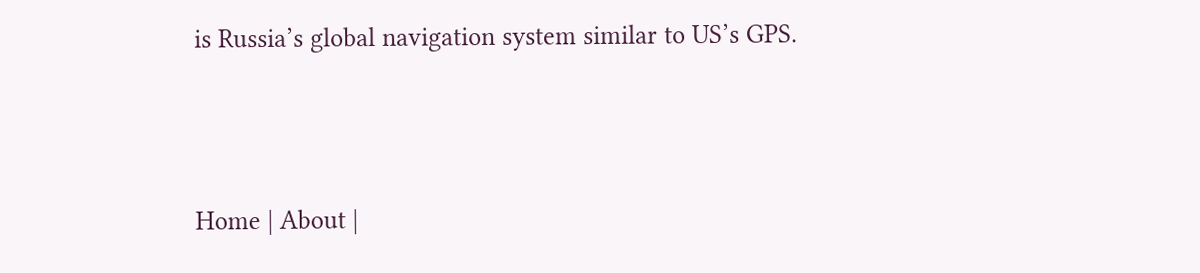is Russia’s global navigation system similar to US’s GPS.




Home | About |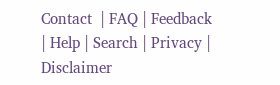Contact  | FAQ | Feedback  | Help | Search | Privacy | Disclaimer